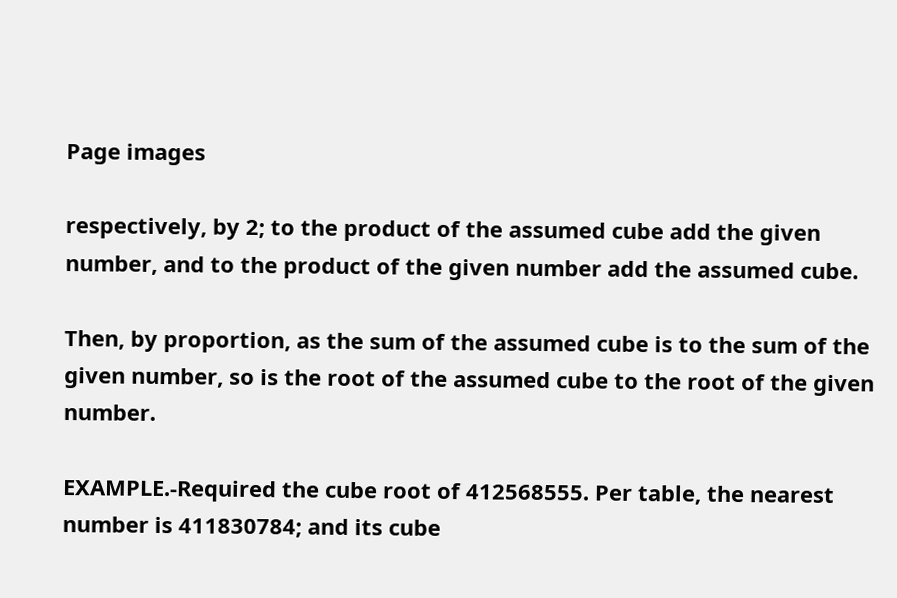Page images

respectively, by 2; to the product of the assumed cube add the given number, and to the product of the given number add the assumed cube.

Then, by proportion, as the sum of the assumed cube is to the sum of the given number, so is the root of the assumed cube to the root of the given number.

EXAMPLE.-Required the cube root of 412568555. Per table, the nearest number is 411830784; and its cube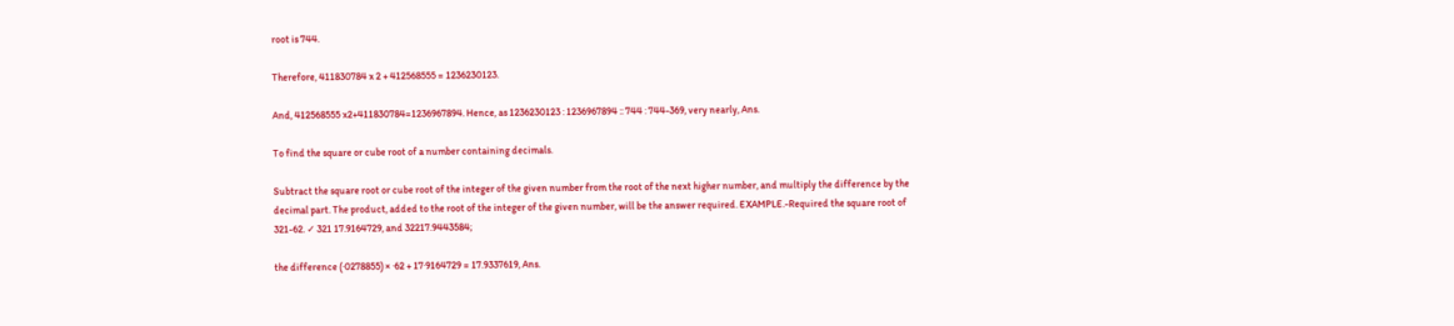root is 744.

Therefore, 411830784 x 2 + 412568555 = 1236230123.

And, 412568555 x2+411830784=1236967894. Hence, as 1236230123 : 1236967894 :: 744 : 744-369, very nearly, Ans.

To find the square or cube root of a number containing decimals.

Subtract the square root or cube root of the integer of the given number from the root of the next higher number, and multiply the difference by the decimal part. The product, added to the root of the integer of the given number, will be the answer required. EXAMPLE.-Required the square root of 321-62. ✓ 321 17.9164729, and 32217.9443584;

the difference (·0278855) × ·62 + 17·9164729 = 17.9337619, Ans.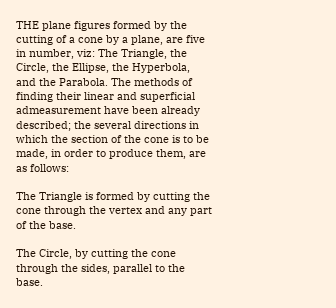THE plane figures formed by the cutting of a cone by a plane, are five in number, viz: The Triangle, the Circle, the Ellipse, the Hyperbola, and the Parabola. The methods of finding their linear and superficial admeasurement have been already described; the several directions in which the section of the cone is to be made, in order to produce them, are as follows:

The Triangle is formed by cutting the cone through the vertex and any part of the base.

The Circle, by cutting the cone through the sides, parallel to the base.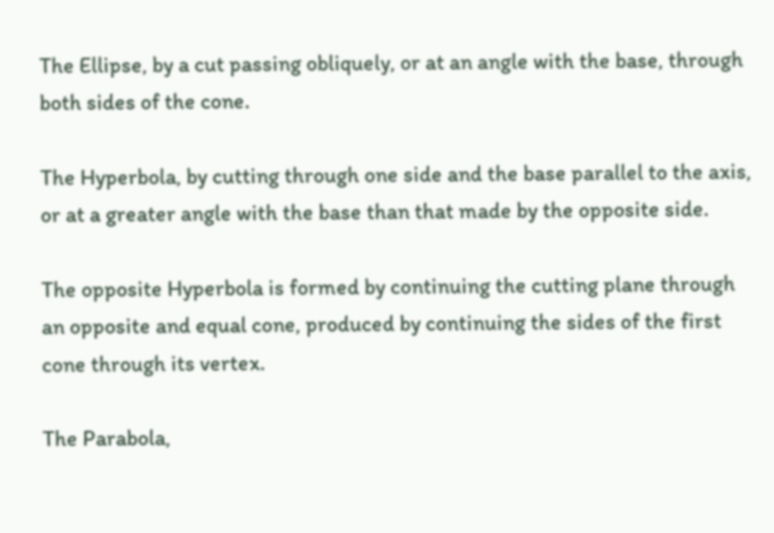The Ellipse, by a cut passing obliquely, or at an angle with the base, through both sides of the cone.

The Hyperbola, by cutting through one side and the base parallel to the axis, or at a greater angle with the base than that made by the opposite side.

The opposite Hyperbola is formed by continuing the cutting plane through an opposite and equal cone, produced by continuing the sides of the first cone through its vertex.

The Parabola,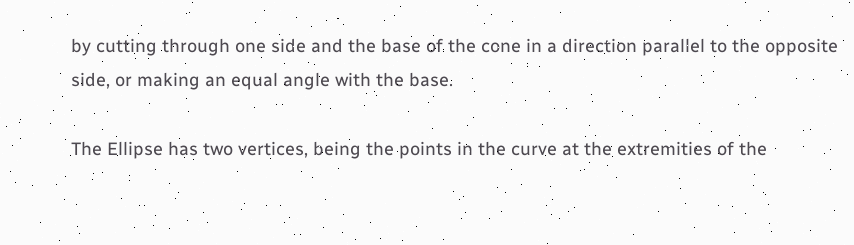by cutting through one side and the base of the cone in a direction parallel to the opposite side, or making an equal angle with the base.

The Ellipse has two vertices, being the points in the curve at the extremities of the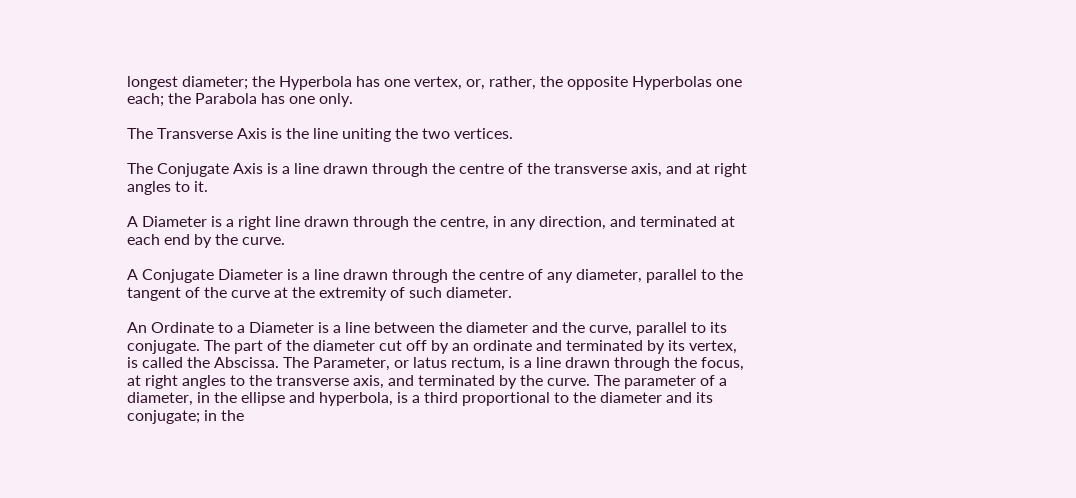longest diameter; the Hyperbola has one vertex, or, rather, the opposite Hyperbolas one each; the Parabola has one only.

The Transverse Axis is the line uniting the two vertices.

The Conjugate Axis is a line drawn through the centre of the transverse axis, and at right angles to it.

A Diameter is a right line drawn through the centre, in any direction, and terminated at each end by the curve.

A Conjugate Diameter is a line drawn through the centre of any diameter, parallel to the tangent of the curve at the extremity of such diameter.

An Ordinate to a Diameter is a line between the diameter and the curve, parallel to its conjugate. The part of the diameter cut off by an ordinate and terminated by its vertex, is called the Abscissa. The Parameter, or latus rectum, is a line drawn through the focus, at right angles to the transverse axis, and terminated by the curve. The parameter of a diameter, in the ellipse and hyperbola, is a third proportional to the diameter and its conjugate; in the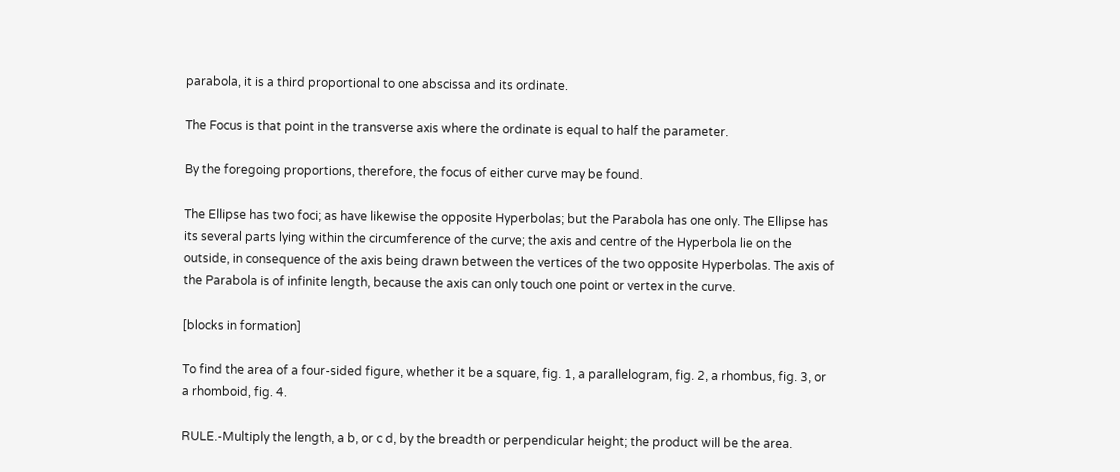parabola, it is a third proportional to one abscissa and its ordinate.

The Focus is that point in the transverse axis where the ordinate is equal to half the parameter.

By the foregoing proportions, therefore, the focus of either curve may be found.

The Ellipse has two foci; as have likewise the opposite Hyperbolas; but the Parabola has one only. The Ellipse has its several parts lying within the circumference of the curve; the axis and centre of the Hyperbola lie on the outside, in consequence of the axis being drawn between the vertices of the two opposite Hyperbolas. The axis of the Parabola is of infinite length, because the axis can only touch one point or vertex in the curve.

[blocks in formation]

To find the area of a four-sided figure, whether it be a square, fig. 1, a parallelogram, fig. 2, a rhombus, fig. 3, or a rhomboid, fig. 4.

RULE.-Multiply the length, a b, or c d, by the breadth or perpendicular height; the product will be the area.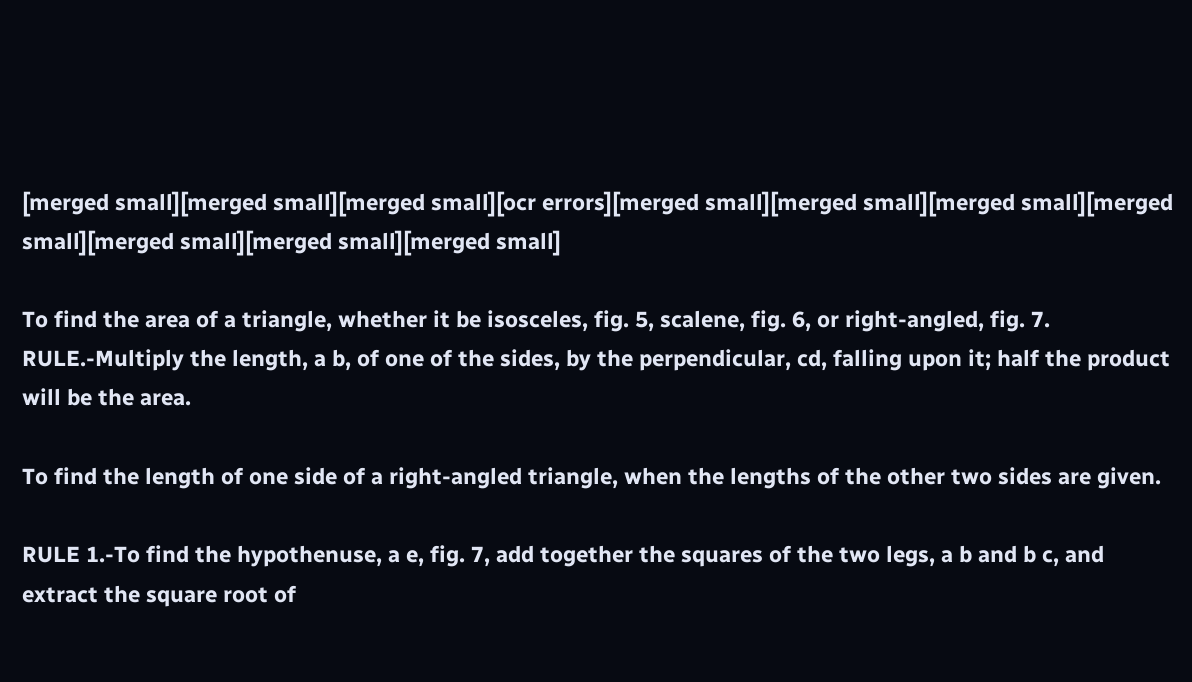[merged small][merged small][merged small][ocr errors][merged small][merged small][merged small][merged small][merged small][merged small][merged small]

To find the area of a triangle, whether it be isosceles, fig. 5, scalene, fig. 6, or right-angled, fig. 7. RULE.-Multiply the length, a b, of one of the sides, by the perpendicular, cd, falling upon it; half the product will be the area.

To find the length of one side of a right-angled triangle, when the lengths of the other two sides are given.

RULE 1.-To find the hypothenuse, a e, fig. 7, add together the squares of the two legs, a b and b c, and extract the square root of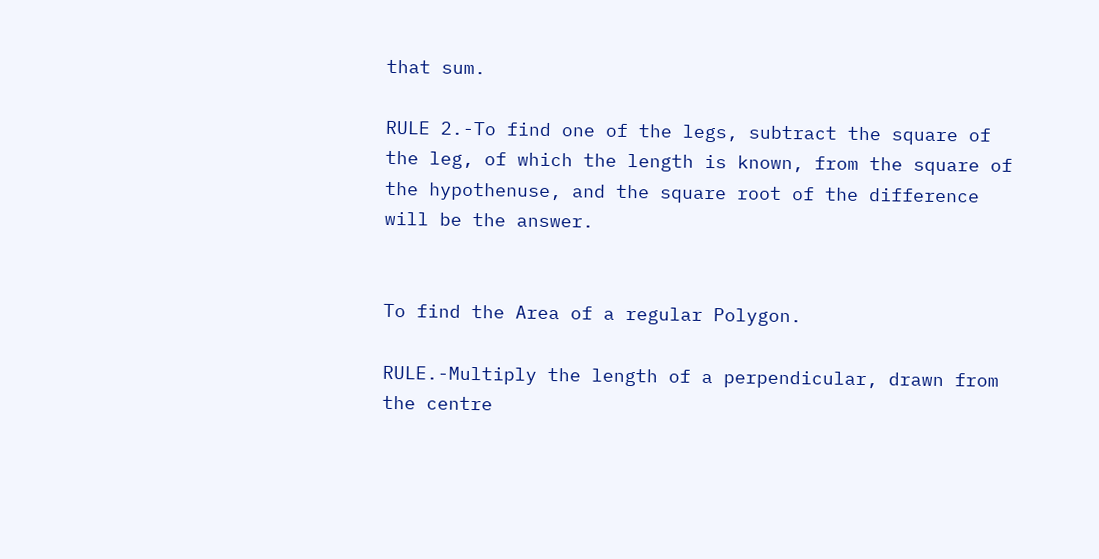that sum.

RULE 2.-To find one of the legs, subtract the square of the leg, of which the length is known, from the square of the hypothenuse, and the square root of the difference will be the answer.


To find the Area of a regular Polygon.

RULE.-Multiply the length of a perpendicular, drawn from the centre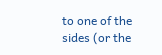to one of the sides (or the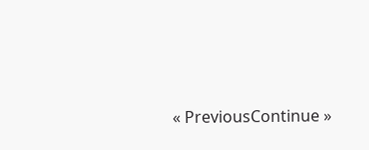« PreviousContinue »